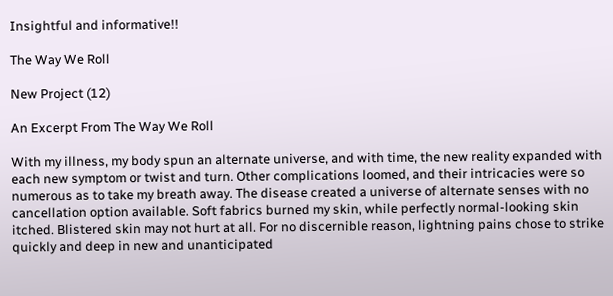Insightful and informative!!

The Way We Roll

New Project (12)

An Excerpt From The Way We Roll

With my illness, my body spun an alternate universe, and with time, the new reality expanded with each new symptom or twist and turn. Other complications loomed, and their intricacies were so numerous as to take my breath away. The disease created a universe of alternate senses with no cancellation option available. Soft fabrics burned my skin, while perfectly normal-looking skin itched. Blistered skin may not hurt at all. For no discernible reason, lightning pains chose to strike quickly and deep in new and unanticipated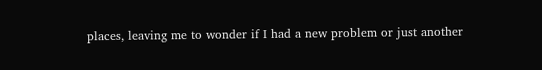places, leaving me to wonder if I had a new problem or just another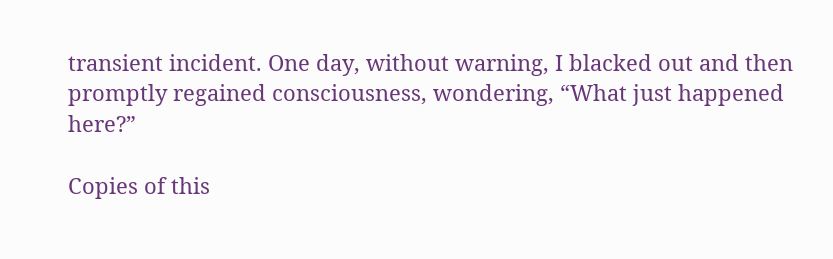transient incident. One day, without warning, I blacked out and then promptly regained consciousness, wondering, “What just happened here?”

Copies of this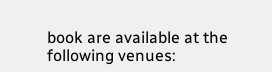book are available at the following venues: